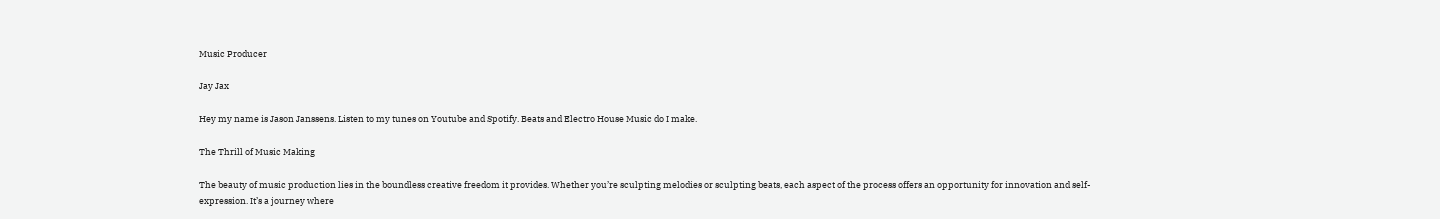Music Producer

Jay Jax

Hey my name is Jason Janssens. Listen to my tunes on Youtube and Spotify. Beats and Electro House Music do I make.

The Thrill of Music Making

The beauty of music production lies in the boundless creative freedom it provides. Whether you’re sculpting melodies or sculpting beats, each aspect of the process offers an opportunity for innovation and self-expression. It’s a journey where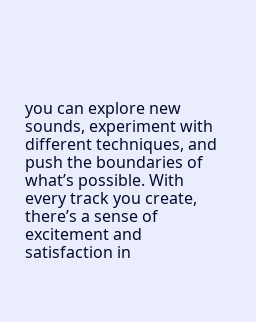you can explore new sounds, experiment with different techniques, and push the boundaries of what’s possible. With every track you create, there’s a sense of excitement and satisfaction in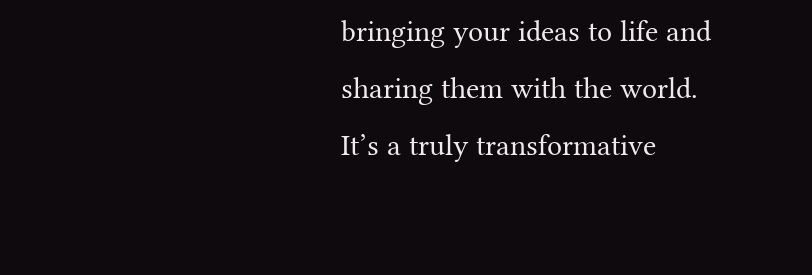bringing your ideas to life and sharing them with the world. It’s a truly transformative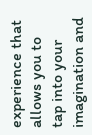experience that allows you to tap into your imagination and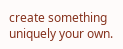create something uniquely your own.